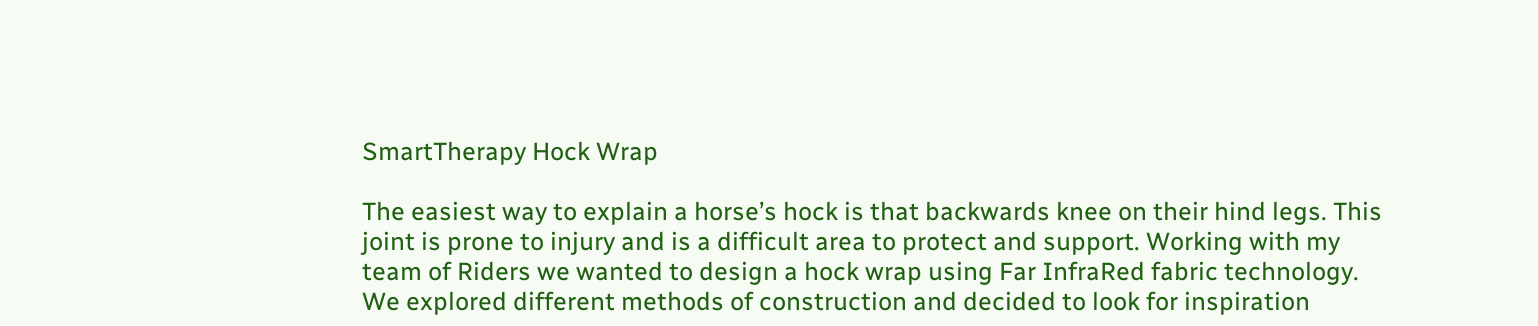SmartTherapy Hock Wrap

The easiest way to explain a horse’s hock is that backwards knee on their hind legs. This joint is prone to injury and is a difficult area to protect and support. Working with my team of Riders we wanted to design a hock wrap using Far InfraRed fabric technology. We explored different methods of construction and decided to look for inspiration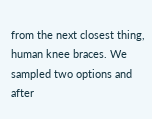from the next closest thing, human knee braces. We sampled two options and after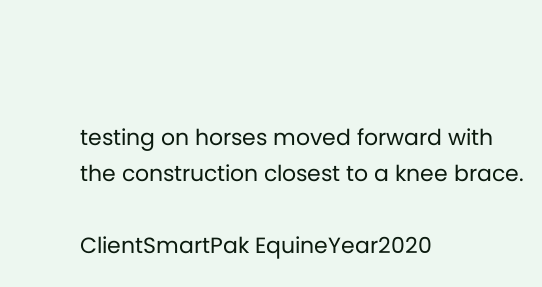testing on horses moved forward with the construction closest to a knee brace.

ClientSmartPak EquineYear2020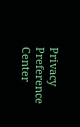Privacy Preference Center